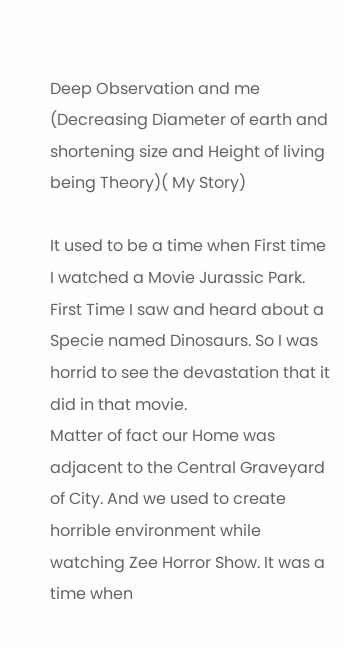Deep Observation and me (Decreasing Diameter of earth and shortening size and Height of living being Theory)( My Story)

It used to be a time when First time I watched a Movie Jurassic Park. First Time I saw and heard about a Specie named Dinosaurs. So I was horrid to see the devastation that it did in that movie.
Matter of fact our Home was adjacent to the Central Graveyard of City. And we used to create horrible environment while watching Zee Horror Show. It was a time when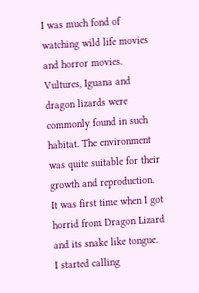I was much fond of watching wild life movies and horror movies.
Vultures, Iguana and dragon lizards were commonly found in such habitat. The environment was quite suitable for their growth and reproduction. It was first time when I got horrid from Dragon Lizard and its snake like tongue.
I started calling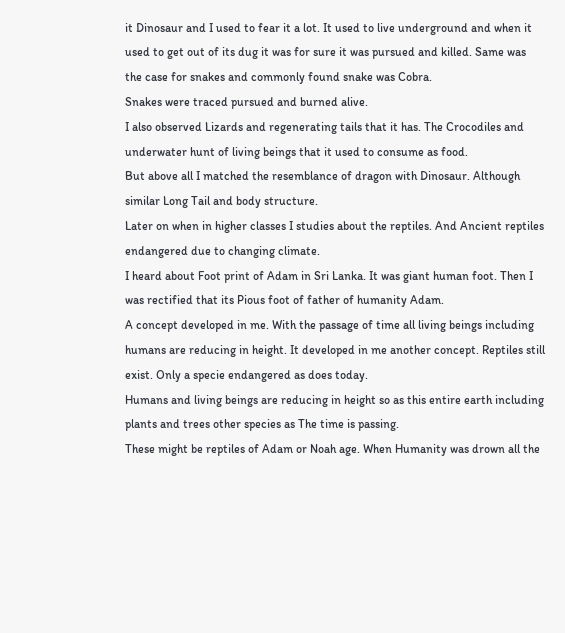it Dinosaur and I used to fear it a lot. It used to live underground and when it used to get out of its dug it was for sure it was pursued and killed. Same was the case for snakes and commonly found snake was Cobra.
Snakes were traced pursued and burned alive.
I also observed Lizards and regenerating tails that it has. The Crocodiles and underwater hunt of living beings that it used to consume as food.
But above all I matched the resemblance of dragon with Dinosaur. Although similar Long Tail and body structure.
Later on when in higher classes I studies about the reptiles. And Ancient reptiles endangered due to changing climate.
I heard about Foot print of Adam in Sri Lanka. It was giant human foot. Then I was rectified that its Pious foot of father of humanity Adam.
A concept developed in me. With the passage of time all living beings including humans are reducing in height. It developed in me another concept. Reptiles still exist. Only a specie endangered as does today.
Humans and living beings are reducing in height so as this entire earth including plants and trees other species as The time is passing.
These might be reptiles of Adam or Noah age. When Humanity was drown all the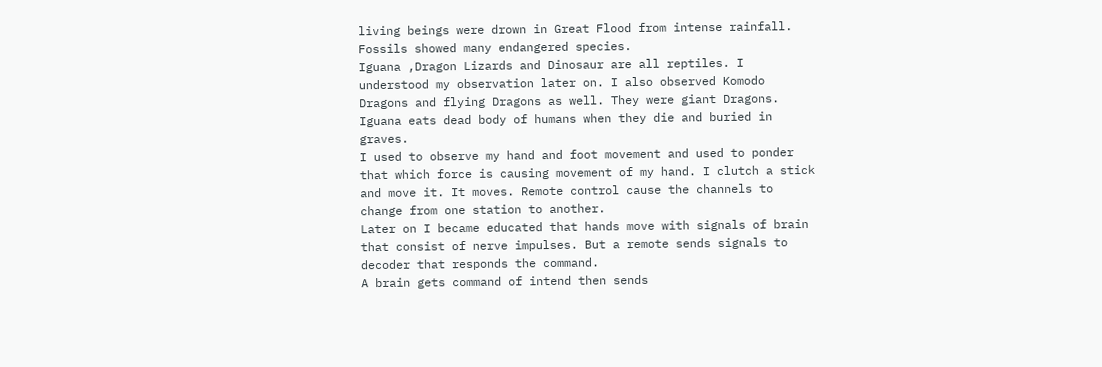living beings were drown in Great Flood from intense rainfall.
Fossils showed many endangered species.
Iguana ,Dragon Lizards and Dinosaur are all reptiles. I understood my observation later on. I also observed Komodo Dragons and flying Dragons as well. They were giant Dragons. Iguana eats dead body of humans when they die and buried in graves.
I used to observe my hand and foot movement and used to ponder that which force is causing movement of my hand. I clutch a stick and move it. It moves. Remote control cause the channels to change from one station to another.
Later on I became educated that hands move with signals of brain that consist of nerve impulses. But a remote sends signals to decoder that responds the command.
A brain gets command of intend then sends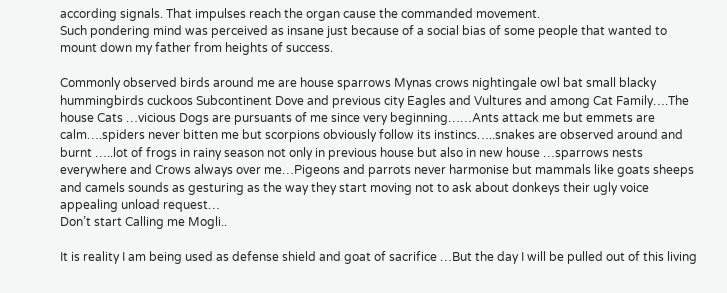according signals. That impulses reach the organ cause the commanded movement.
Such pondering mind was perceived as insane just because of a social bias of some people that wanted to mount down my father from heights of success.

Commonly observed birds around me are house sparrows Mynas crows nightingale owl bat small blacky hummingbirds cuckoos Subcontinent Dove and previous city Eagles and Vultures and among Cat Family….The house Cats …vicious Dogs are pursuants of me since very beginning……Ants attack me but emmets are calm….spiders never bitten me but scorpions obviously follow its instincs…..snakes are observed around and burnt …..lot of frogs in rainy season not only in previous house but also in new house …sparrows nests everywhere and Crows always over me…Pigeons and parrots never harmonise but mammals like goats sheeps and camels sounds as gesturing as the way they start moving not to ask about donkeys their ugly voice appealing unload request…
Don’t start Calling me Mogli..

It is reality I am being used as defense shield and goat of sacrifice …But the day I will be pulled out of this living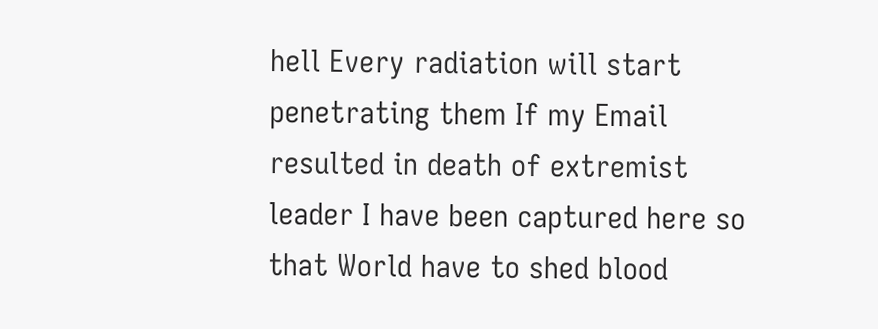hell Every radiation will start penetrating them If my Email resulted in death of extremist leader I have been captured here so that World have to shed blood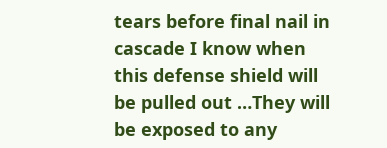tears before final nail in cascade I know when this defense shield will be pulled out …They will be exposed to any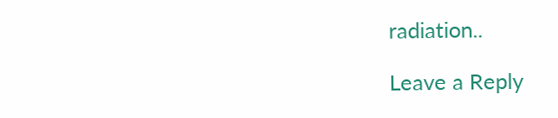radiation..

Leave a Reply